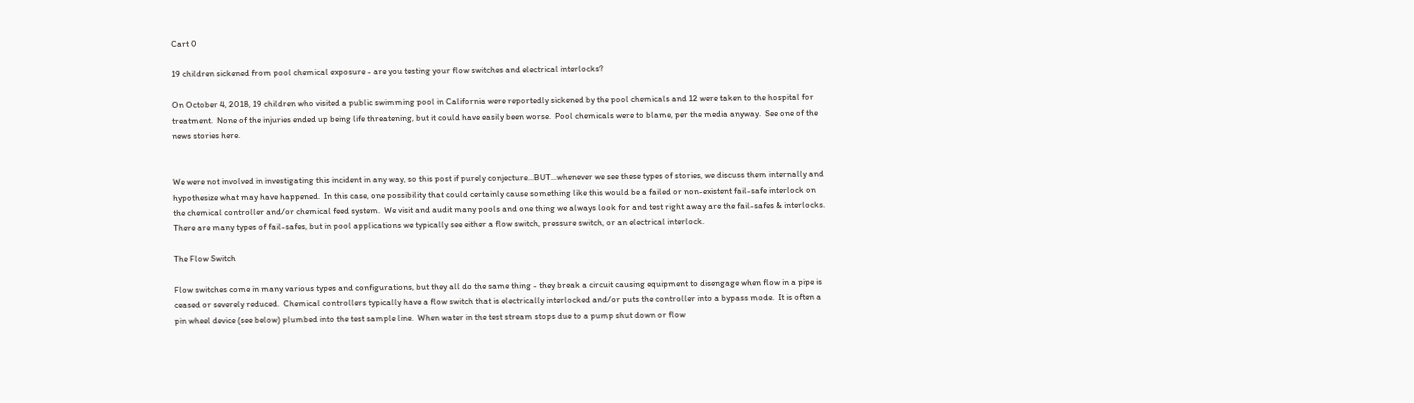Cart 0

19 children sickened from pool chemical exposure - are you testing your flow switches and electrical interlocks?

On October 4, 2018, 19 children who visited a public swimming pool in California were reportedly sickened by the pool chemicals and 12 were taken to the hospital for treatment.  None of the injuries ended up being life threatening, but it could have easily been worse.  Pool chemicals were to blame, per the media anyway.  See one of the news stories here.


We were not involved in investigating this incident in any way, so this post if purely conjecture...BUT...whenever we see these types of stories, we discuss them internally and hypothesize what may have happened.  In this case, one possibility that could certainly cause something like this would be a failed or non-existent fail-safe interlock on the chemical controller and/or chemical feed system.  We visit and audit many pools and one thing we always look for and test right away are the fail-safes & interlocks.  There are many types of fail-safes, but in pool applications we typically see either a flow switch, pressure switch, or an electrical interlock.

The Flow Switch

Flow switches come in many various types and configurations, but they all do the same thing - they break a circuit causing equipment to disengage when flow in a pipe is ceased or severely reduced.  Chemical controllers typically have a flow switch that is electrically interlocked and/or puts the controller into a bypass mode.  It is often a pin wheel device (see below) plumbed into the test sample line.  When water in the test stream stops due to a pump shut down or flow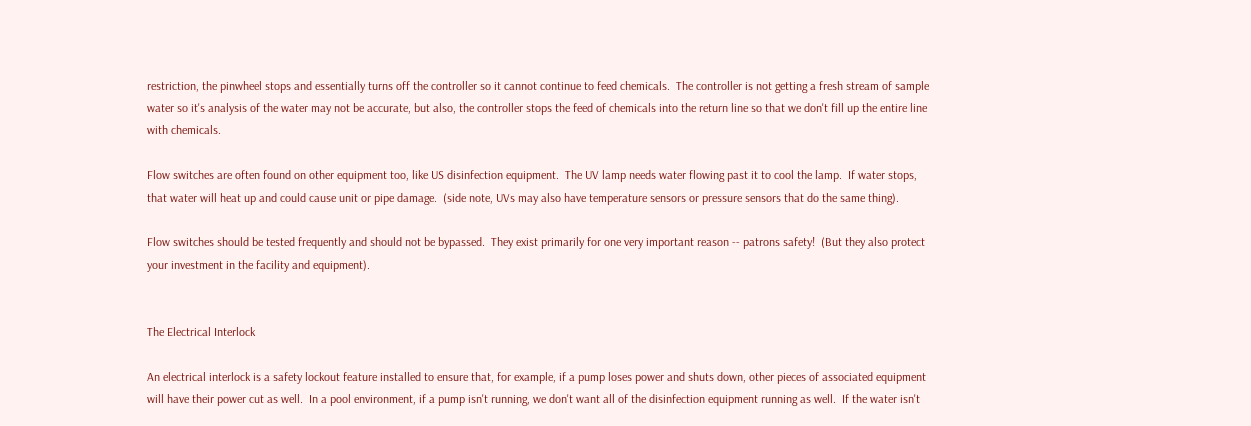restriction, the pinwheel stops and essentially turns off the controller so it cannot continue to feed chemicals.  The controller is not getting a fresh stream of sample water so it's analysis of the water may not be accurate, but also, the controller stops the feed of chemicals into the return line so that we don't fill up the entire line with chemicals.

Flow switches are often found on other equipment too, like US disinfection equipment.  The UV lamp needs water flowing past it to cool the lamp.  If water stops, that water will heat up and could cause unit or pipe damage.  (side note, UVs may also have temperature sensors or pressure sensors that do the same thing).

Flow switches should be tested frequently and should not be bypassed.  They exist primarily for one very important reason -- patrons safety!  (But they also protect your investment in the facility and equipment).


The Electrical Interlock

An electrical interlock is a safety lockout feature installed to ensure that, for example, if a pump loses power and shuts down, other pieces of associated equipment will have their power cut as well.  In a pool environment, if a pump isn't running, we don't want all of the disinfection equipment running as well.  If the water isn't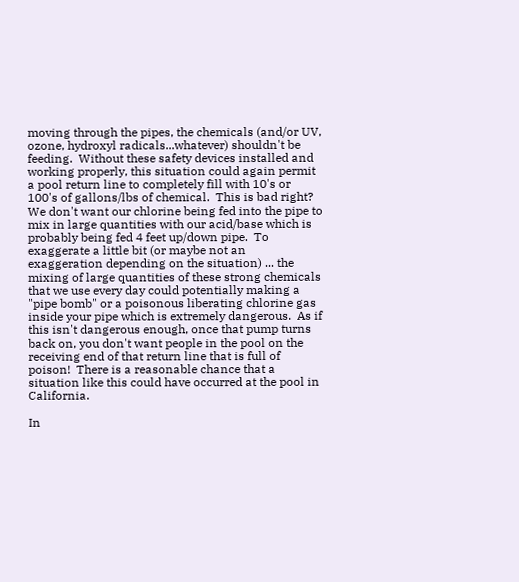moving through the pipes, the chemicals (and/or UV, ozone, hydroxyl radicals...whatever) shouldn't be feeding.  Without these safety devices installed and working properly, this situation could again permit a pool return line to completely fill with 10's or 100's of gallons/lbs of chemical.  This is bad right?  We don't want our chlorine being fed into the pipe to mix in large quantities with our acid/base which is probably being fed 4 feet up/down pipe.  To exaggerate a little bit (or maybe not an exaggeration depending on the situation) ... the mixing of large quantities of these strong chemicals that we use every day could potentially making a "pipe bomb" or a poisonous liberating chlorine gas inside your pipe which is extremely dangerous.  As if this isn't dangerous enough, once that pump turns back on, you don't want people in the pool on the receiving end of that return line that is full of poison!  There is a reasonable chance that a situation like this could have occurred at the pool in California.

In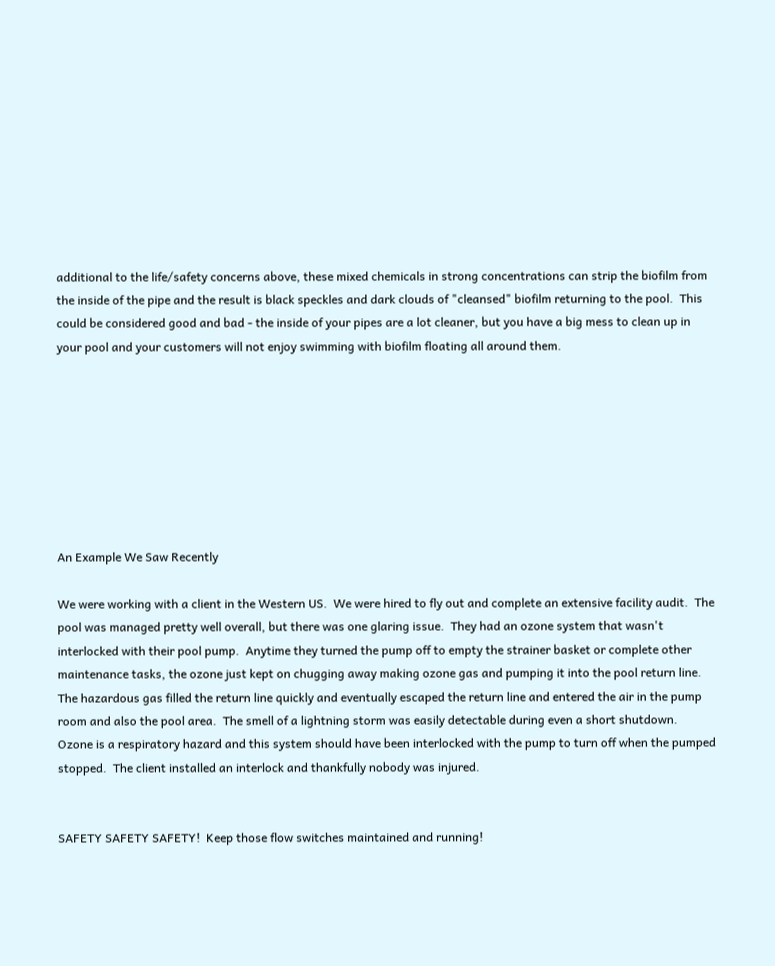additional to the life/safety concerns above, these mixed chemicals in strong concentrations can strip the biofilm from the inside of the pipe and the result is black speckles and dark clouds of "cleansed" biofilm returning to the pool.  This could be considered good and bad - the inside of your pipes are a lot cleaner, but you have a big mess to clean up in your pool and your customers will not enjoy swimming with biofilm floating all around them.








An Example We Saw Recently

We were working with a client in the Western US.  We were hired to fly out and complete an extensive facility audit.  The pool was managed pretty well overall, but there was one glaring issue.  They had an ozone system that wasn't interlocked with their pool pump.  Anytime they turned the pump off to empty the strainer basket or complete other maintenance tasks, the ozone just kept on chugging away making ozone gas and pumping it into the pool return line.  The hazardous gas filled the return line quickly and eventually escaped the return line and entered the air in the pump room and also the pool area.  The smell of a lightning storm was easily detectable during even a short shutdown.  Ozone is a respiratory hazard and this system should have been interlocked with the pump to turn off when the pumped stopped.  The client installed an interlock and thankfully nobody was injured.


SAFETY SAFETY SAFETY!  Keep those flow switches maintained and running!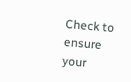Check to ensure your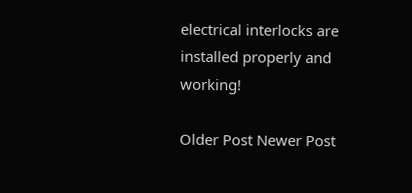electrical interlocks are installed properly and working!

Older Post Newer Post